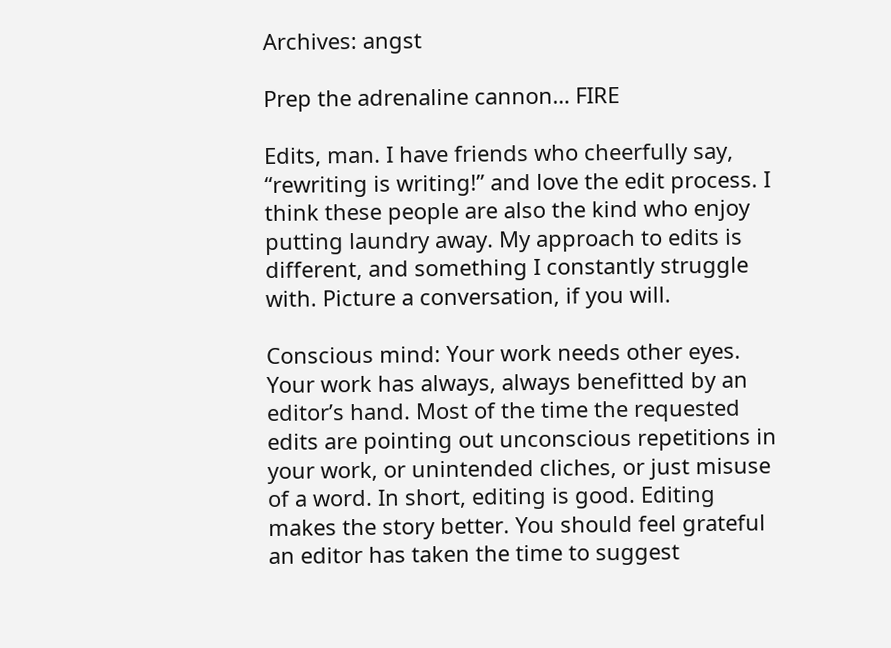Archives: angst

Prep the adrenaline cannon… FIRE

Edits, man. I have friends who cheerfully say, “rewriting is writing!” and love the edit process. I think these people are also the kind who enjoy putting laundry away. My approach to edits is different, and something I constantly struggle with. Picture a conversation, if you will.

Conscious mind: Your work needs other eyes. Your work has always, always benefitted by an editor’s hand. Most of the time the requested edits are pointing out unconscious repetitions in your work, or unintended cliches, or just misuse of a word. In short, editing is good. Editing makes the story better. You should feel grateful an editor has taken the time to suggest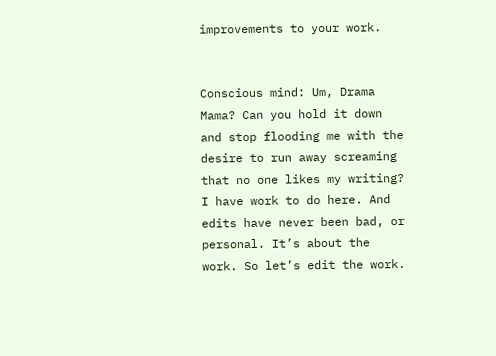improvements to your work.


Conscious mind: Um, Drama Mama? Can you hold it down and stop flooding me with the desire to run away screaming that no one likes my writing? I have work to do here. And edits have never been bad, or personal. It’s about the work. So let’s edit the work.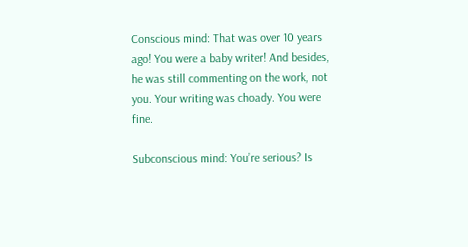Conscious mind: That was over 10 years ago! You were a baby writer! And besides, he was still commenting on the work, not you. Your writing was choady. You were fine.

Subconscious mind: You’re serious? Is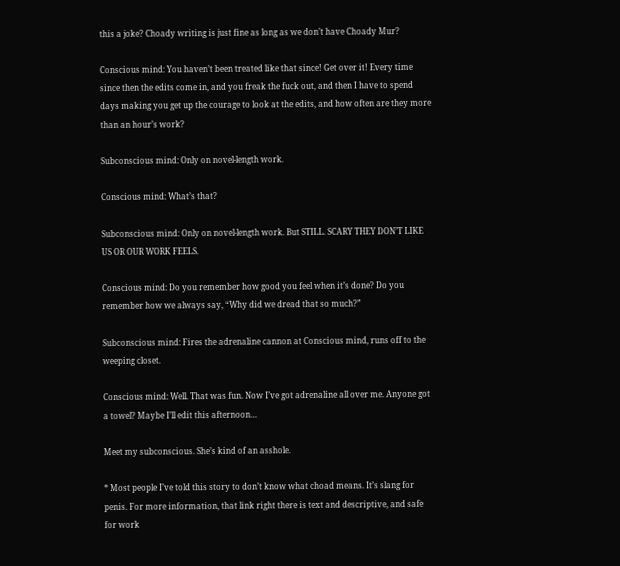this a joke? Choady writing is just fine as long as we don’t have Choady Mur?

Conscious mind: You haven’t been treated like that since! Get over it! Every time since then the edits come in, and you freak the fuck out, and then I have to spend days making you get up the courage to look at the edits, and how often are they more than an hour’s work?

Subconscious mind: Only on novel-length work.

Conscious mind: What’s that?

Subconscious mind: Only on novel-length work. But STILL. SCARY THEY DON’T LIKE US OR OUR WORK FEELS.

Conscious mind: Do you remember how good you feel when it’s done? Do you remember how we always say, “Why did we dread that so much?”

Subconscious mind: Fires the adrenaline cannon at Conscious mind, runs off to the weeping closet.

Conscious mind: Well. That was fun. Now I’ve got adrenaline all over me. Anyone got a towel? Maybe I’ll edit this afternoon…

Meet my subconscious. She’s kind of an asshole.

* Most people I’ve told this story to don’t know what choad means. It’s slang for penis. For more information, that link right there is text and descriptive, and safe for work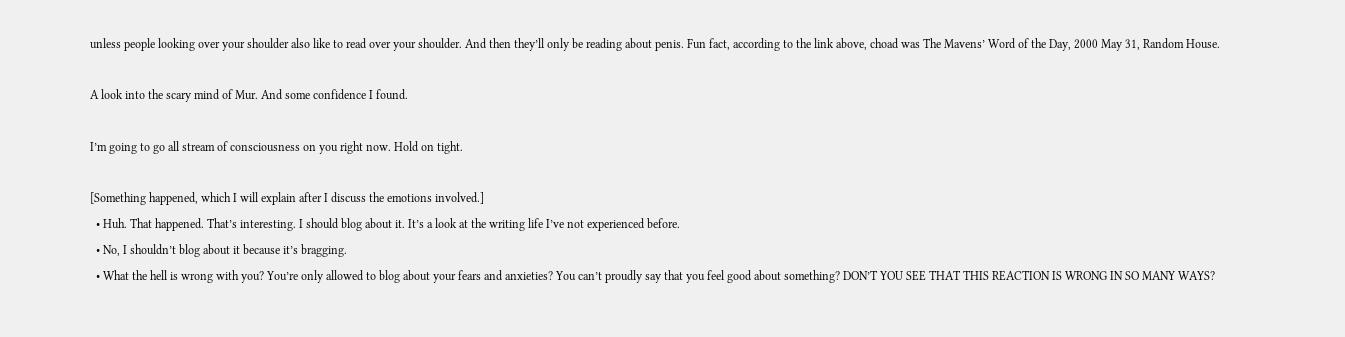unless people looking over your shoulder also like to read over your shoulder. And then they’ll only be reading about penis. Fun fact, according to the link above, choad was The Mavens’ Word of the Day, 2000 May 31, Random House.

A look into the scary mind of Mur. And some confidence I found.

I’m going to go all stream of consciousness on you right now. Hold on tight.

[Something happened, which I will explain after I discuss the emotions involved.]
  • Huh. That happened. That’s interesting. I should blog about it. It’s a look at the writing life I’ve not experienced before.
  • No, I shouldn’t blog about it because it’s bragging.
  • What the hell is wrong with you? You’re only allowed to blog about your fears and anxieties? You can’t proudly say that you feel good about something? DON’T YOU SEE THAT THIS REACTION IS WRONG IN SO MANY WAYS?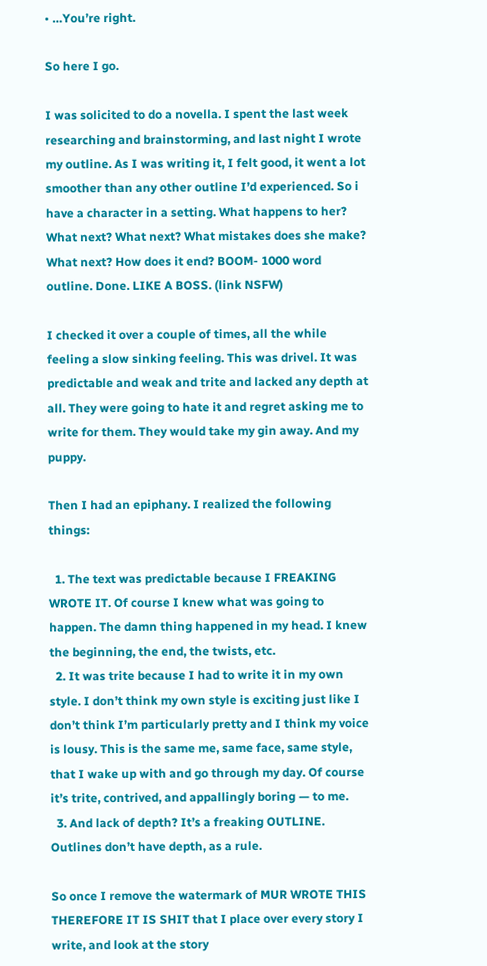• …You’re right.

So here I go.

I was solicited to do a novella. I spent the last week researching and brainstorming, and last night I wrote my outline. As I was writing it, I felt good, it went a lot smoother than any other outline I’d experienced. So i have a character in a setting. What happens to her? What next? What next? What mistakes does she make? What next? How does it end? BOOM- 1000 word outline. Done. LIKE A BOSS. (link NSFW)

I checked it over a couple of times, all the while feeling a slow sinking feeling. This was drivel. It was predictable and weak and trite and lacked any depth at all. They were going to hate it and regret asking me to write for them. They would take my gin away. And my puppy.

Then I had an epiphany. I realized the following things:

  1. The text was predictable because I FREAKING WROTE IT. Of course I knew what was going to happen. The damn thing happened in my head. I knew the beginning, the end, the twists, etc.
  2. It was trite because I had to write it in my own style. I don’t think my own style is exciting just like I don’t think I’m particularly pretty and I think my voice is lousy. This is the same me, same face, same style, that I wake up with and go through my day. Of course it’s trite, contrived, and appallingly boring — to me.
  3. And lack of depth? It’s a freaking OUTLINE. Outlines don’t have depth, as a rule.

So once I remove the watermark of MUR WROTE THIS THEREFORE IT IS SHIT that I place over every story I write, and look at the story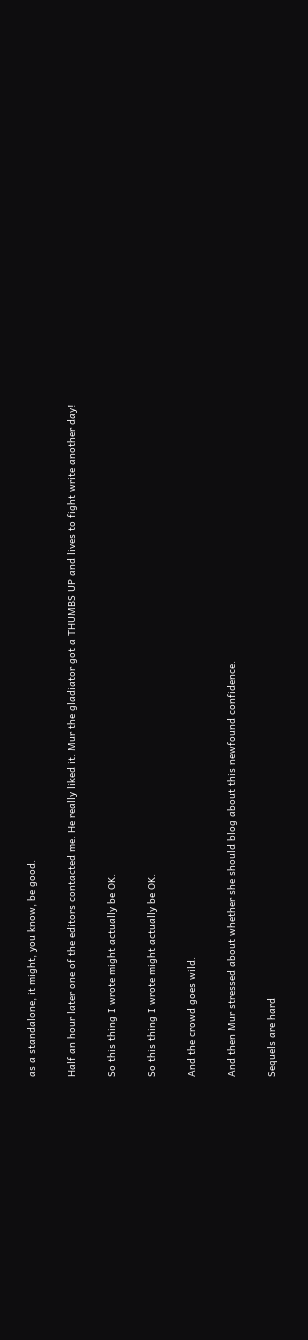as a standalone, it might, you know, be good.

Half an hour later one of the editors contacted me. He really liked it. Mur the gladiator got a THUMBS UP and lives to fight write another day!

So this thing I wrote might actually be OK.

So this thing I wrote might actually be OK.

And the crowd goes wild.

And then Mur stressed about whether she should blog about this newfound confidence.

Sequels are hard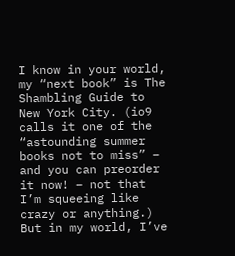I know in your world, my “next book” is The Shambling Guide to New York City. (io9 calls it one of the “astounding summer books not to miss” – and you can preorder it now! – not that I’m squeeing like crazy or anything.) But in my world, I’ve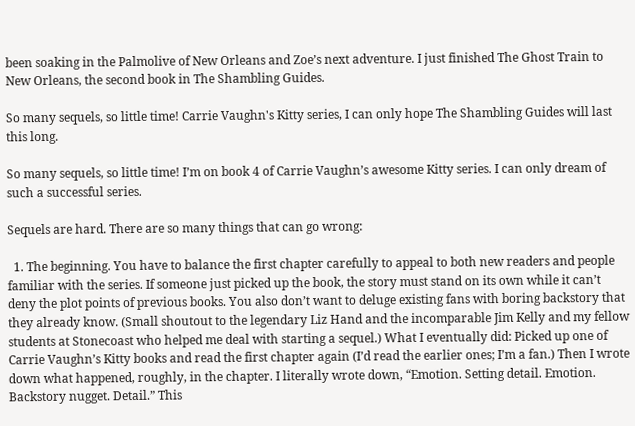been soaking in the Palmolive of New Orleans and Zoe’s next adventure. I just finished The Ghost Train to New Orleans, the second book in The Shambling Guides.

So many sequels, so little time! Carrie Vaughn's Kitty series, I can only hope The Shambling Guides will last this long.

So many sequels, so little time! I’m on book 4 of Carrie Vaughn’s awesome Kitty series. I can only dream of such a successful series.

Sequels are hard. There are so many things that can go wrong:

  1. The beginning. You have to balance the first chapter carefully to appeal to both new readers and people familiar with the series. If someone just picked up the book, the story must stand on its own while it can’t deny the plot points of previous books. You also don’t want to deluge existing fans with boring backstory that they already know. (Small shoutout to the legendary Liz Hand and the incomparable Jim Kelly and my fellow students at Stonecoast who helped me deal with starting a sequel.) What I eventually did: Picked up one of Carrie Vaughn’s Kitty books and read the first chapter again (I’d read the earlier ones; I’m a fan.) Then I wrote down what happened, roughly, in the chapter. I literally wrote down, “Emotion. Setting detail. Emotion. Backstory nugget. Detail.” This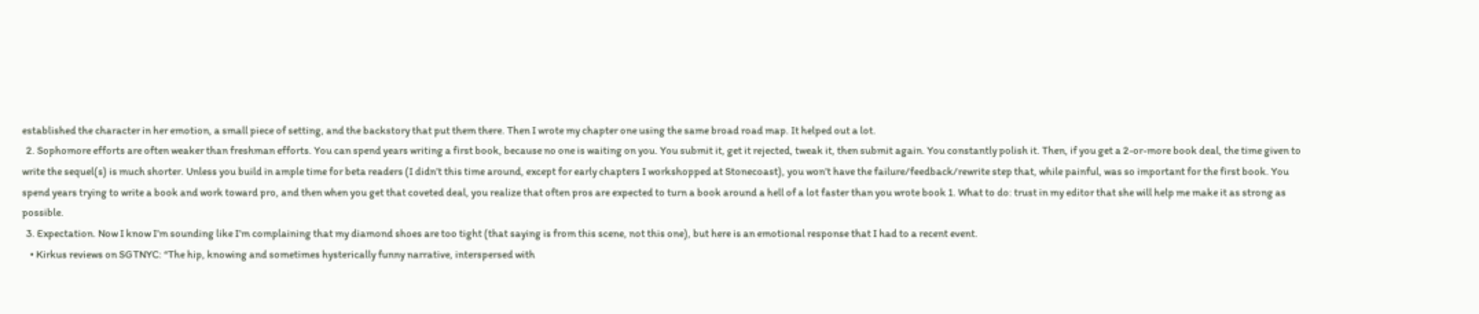established the character in her emotion, a small piece of setting, and the backstory that put them there. Then I wrote my chapter one using the same broad road map. It helped out a lot.
  2. Sophomore efforts are often weaker than freshman efforts. You can spend years writing a first book, because no one is waiting on you. You submit it, get it rejected, tweak it, then submit again. You constantly polish it. Then, if you get a 2-or-more book deal, the time given to write the sequel(s) is much shorter. Unless you build in ample time for beta readers (I didn’t this time around, except for early chapters I workshopped at Stonecoast), you won’t have the failure/feedback/rewrite step that, while painful, was so important for the first book. You spend years trying to write a book and work toward pro, and then when you get that coveted deal, you realize that often pros are expected to turn a book around a hell of a lot faster than you wrote book 1. What to do: trust in my editor that she will help me make it as strong as possible.
  3. Expectation. Now I know I’m sounding like I’m complaining that my diamond shoes are too tight (that saying is from this scene, not this one), but here is an emotional response that I had to a recent event.
    • Kirkus reviews on SGTNYC: “The hip, knowing and sometimes hysterically funny narrative, interspersed with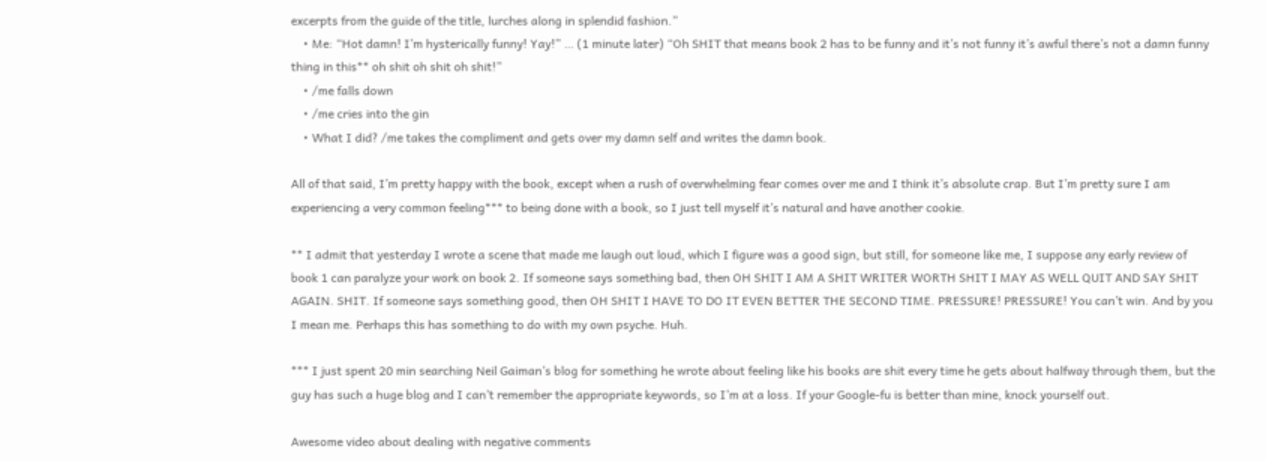excerpts from the guide of the title, lurches along in splendid fashion.”
    • Me: “Hot damn! I’m hysterically funny! Yay!” … (1 minute later) “Oh SHIT that means book 2 has to be funny and it’s not funny it’s awful there’s not a damn funny thing in this** oh shit oh shit oh shit!”
    • /me falls down
    • /me cries into the gin
    • What I did? /me takes the compliment and gets over my damn self and writes the damn book.

All of that said, I’m pretty happy with the book, except when a rush of overwhelming fear comes over me and I think it’s absolute crap. But I’m pretty sure I am experiencing a very common feeling*** to being done with a book, so I just tell myself it’s natural and have another cookie.

** I admit that yesterday I wrote a scene that made me laugh out loud, which I figure was a good sign, but still, for someone like me, I suppose any early review of book 1 can paralyze your work on book 2. If someone says something bad, then OH SHIT I AM A SHIT WRITER WORTH SHIT I MAY AS WELL QUIT AND SAY SHIT AGAIN. SHIT. If someone says something good, then OH SHIT I HAVE TO DO IT EVEN BETTER THE SECOND TIME. PRESSURE! PRESSURE! You can’t win. And by you I mean me. Perhaps this has something to do with my own psyche. Huh.

*** I just spent 20 min searching Neil Gaiman’s blog for something he wrote about feeling like his books are shit every time he gets about halfway through them, but the guy has such a huge blog and I can’t remember the appropriate keywords, so I’m at a loss. If your Google-fu is better than mine, knock yourself out.

Awesome video about dealing with negative comments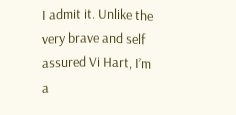I admit it. Unlike the very brave and self assured Vi Hart, I’m a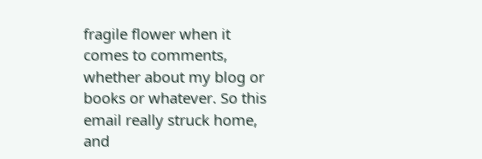fragile flower when it comes to comments, whether about my blog or books or whatever. So this email really struck home, and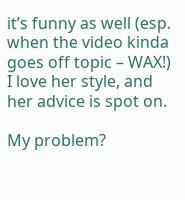it’s funny as well (esp. when the video kinda goes off topic – WAX!) I love her style, and her advice is spot on.

My problem?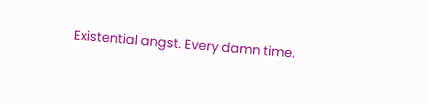Existential angst. Every damn time.